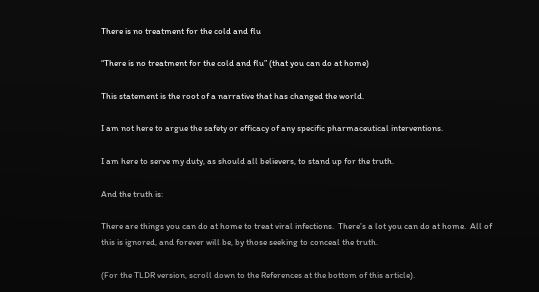There is no treatment for the cold and flu

“There is no treatment for the cold and flu” (that you can do at home)

This statement is the root of a narrative that has changed the world.

I am not here to argue the safety or efficacy of any specific pharmaceutical interventions.

I am here to serve my duty, as should all believers, to stand up for the truth.

And the truth is:

There are things you can do at home to treat viral infections.  There’s a lot you can do at home.  All of this is ignored, and forever will be, by those seeking to conceal the truth.

(For the TLDR version, scroll down to the References at the bottom of this article).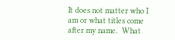It does not matter who I am or what titles come after my name.  What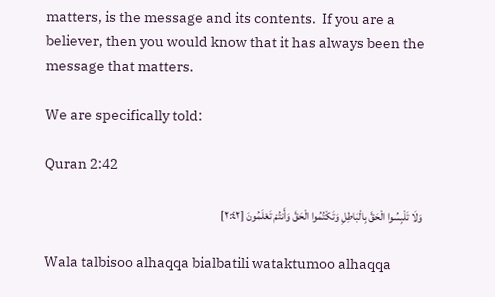matters, is the message and its contents.  If you are a believer, then you would know that it has always been the message that matters.

We are specifically told:

Quran 2:42

وَلَا تَلْبِسُوا الْحَقَّ بِالْبَاطِلِ وَتَكْتُمُوا الْحَقَّ وَأَنتُمْ تَعْلَمُونَ [٢:٤٢]

Wala talbisoo alhaqqa bialbatili wataktumoo alhaqqa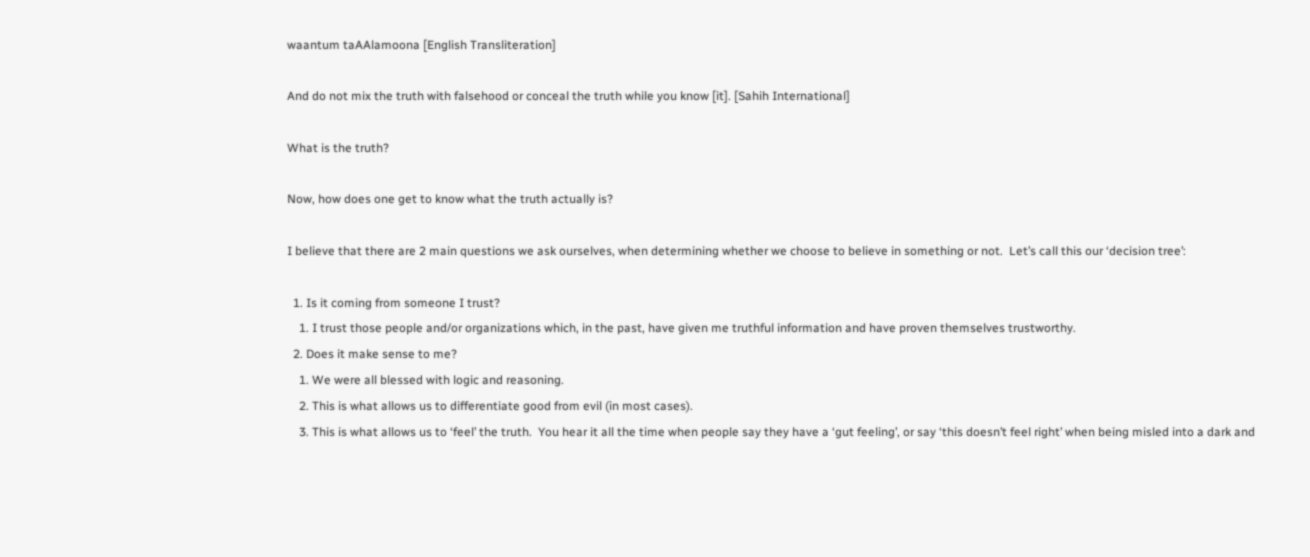waantum taAAlamoona [English Transliteration]

And do not mix the truth with falsehood or conceal the truth while you know [it]. [Sahih International]

What is the truth?

Now, how does one get to know what the truth actually is?

I believe that there are 2 main questions we ask ourselves, when determining whether we choose to believe in something or not.  Let’s call this our ‘decision tree’:

  1. Is it coming from someone I trust?
    1. I trust those people and/or organizations which, in the past, have given me truthful information and have proven themselves trustworthy.
  2. Does it make sense to me?
    1. We were all blessed with logic and reasoning.
    2. This is what allows us to differentiate good from evil (in most cases).
    3. This is what allows us to ‘feel’ the truth.  You hear it all the time when people say they have a ‘gut feeling’, or say ‘this doesn’t feel right’ when being misled into a dark and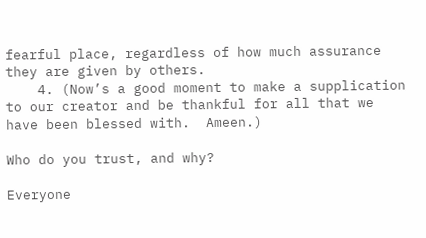fearful place, regardless of how much assurance they are given by others.
    4. (Now’s a good moment to make a supplication to our creator and be thankful for all that we have been blessed with.  Ameen.)

Who do you trust, and why?

Everyone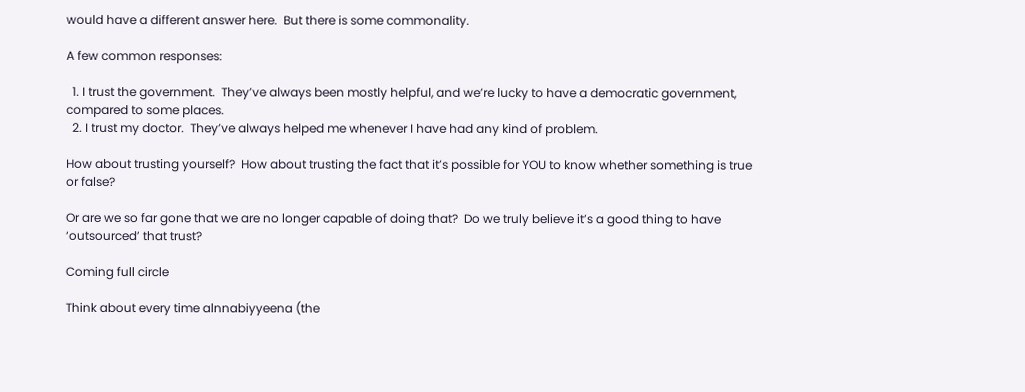would have a different answer here.  But there is some commonality.

A few common responses:

  1. I trust the government.  They’ve always been mostly helpful, and we’re lucky to have a democratic government, compared to some places.
  2. I trust my doctor.  They’ve always helped me whenever I have had any kind of problem.

How about trusting yourself?  How about trusting the fact that it’s possible for YOU to know whether something is true or false?

Or are we so far gone that we are no longer capable of doing that?  Do we truly believe it’s a good thing to have ‘outsourced’ that trust?

Coming full circle

Think about every time alnnabiyyeena (the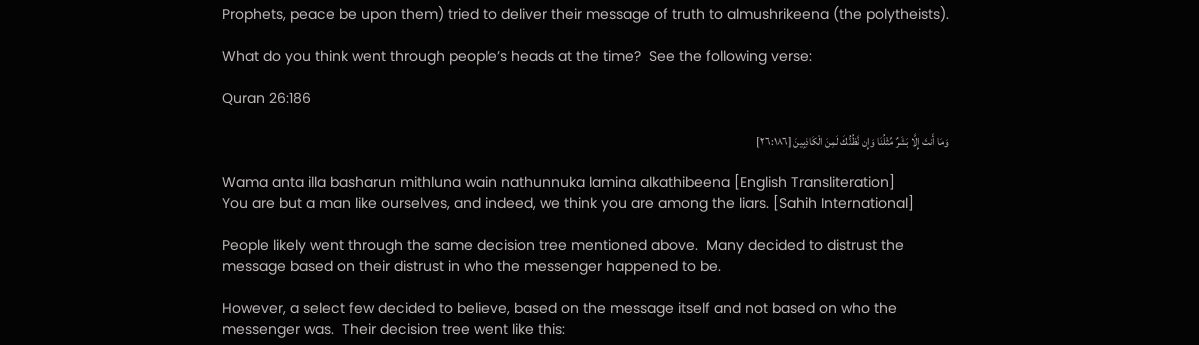Prophets, peace be upon them) tried to deliver their message of truth to almushrikeena (the polytheists).

What do you think went through people’s heads at the time?  See the following verse:

Quran 26:186

وَمَا أَنتَ إِلَّا بَشَرٌ مِّثْلُنَا وَإِن نَّظُنُّكَ لَمِنَ الْكَاذِبِينَ [٢٦:١٨٦]

Wama anta illa basharun mithluna wain nathunnuka lamina alkathibeena [English Transliteration]
You are but a man like ourselves, and indeed, we think you are among the liars. [Sahih International]

People likely went through the same decision tree mentioned above.  Many decided to distrust the message based on their distrust in who the messenger happened to be.

However, a select few decided to believe, based on the message itself and not based on who the messenger was.  Their decision tree went like this: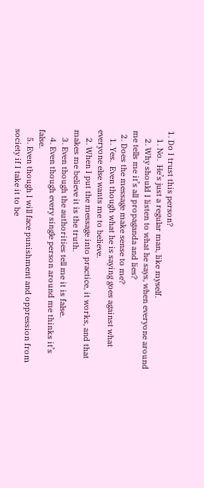1. Do I trust this person?
    1. No.  He’s just a regular man, like myself.
    2. Why should I listen to what he says, when everyone around me tells me it’s all propaganda and lies?
  2. Does the message make sense to me?
    1. Yes.  Even though what he is saying goes against what everyone else wants me to believe.
    2. When I put the message into practice, it works, and that makes me believe it is the truth.
    3. Even though the authorities tell me it is false.
    4. Even though every single person around me thinks it’s false.
    5. Even though I will face punishment and oppression from society if I take it to be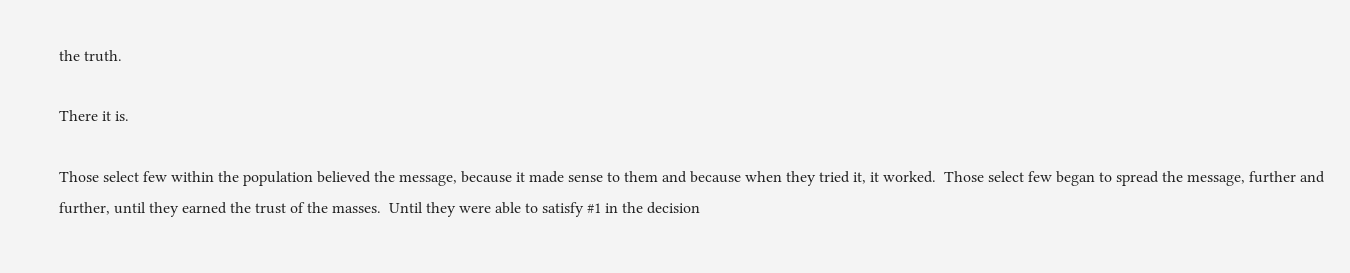the truth.

There it is.

Those select few within the population believed the message, because it made sense to them and because when they tried it, it worked.  Those select few began to spread the message, further and further, until they earned the trust of the masses.  Until they were able to satisfy #1 in the decision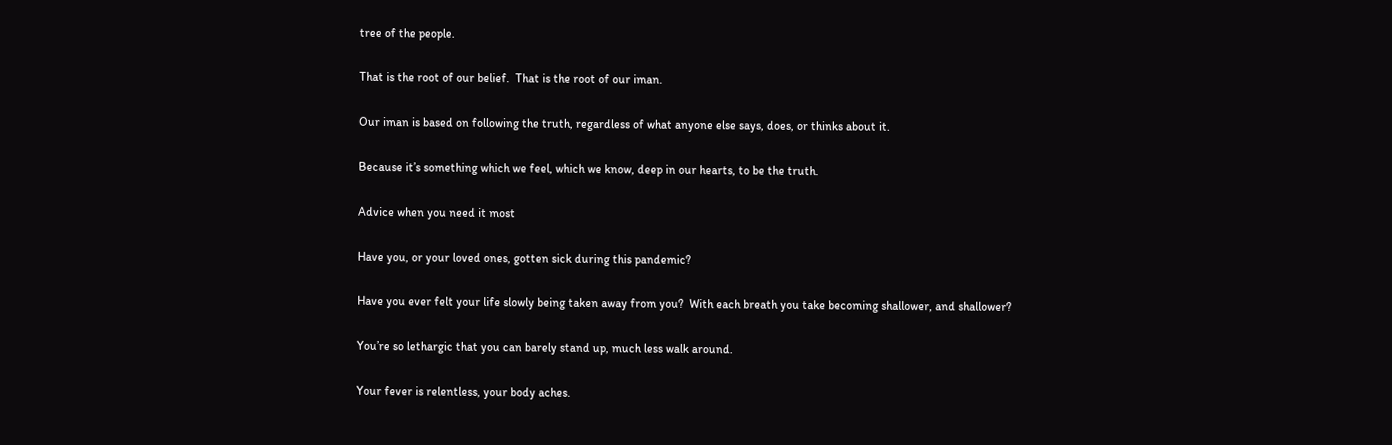tree of the people.

That is the root of our belief.  That is the root of our iman.

Our iman is based on following the truth, regardless of what anyone else says, does, or thinks about it.

Because it’s something which we feel, which we know, deep in our hearts, to be the truth.

Advice when you need it most

Have you, or your loved ones, gotten sick during this pandemic?

Have you ever felt your life slowly being taken away from you?  With each breath you take becoming shallower, and shallower?

You’re so lethargic that you can barely stand up, much less walk around.

Your fever is relentless, your body aches.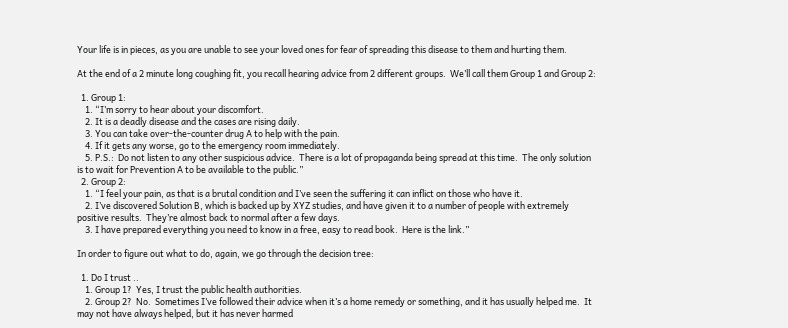Your life is in pieces, as you are unable to see your loved ones for fear of spreading this disease to them and hurting them.

At the end of a 2 minute long coughing fit, you recall hearing advice from 2 different groups.  We’ll call them Group 1 and Group 2:

  1. Group 1:
    1. “I’m sorry to hear about your discomfort.
    2. It is a deadly disease and the cases are rising daily.
    3. You can take over-the-counter drug A to help with the pain.
    4. If it gets any worse, go to the emergency room immediately.
    5. P.S.:  Do not listen to any other suspicious advice.  There is a lot of propaganda being spread at this time.  The only solution is to wait for Prevention A to be available to the public.”
  2. Group 2:
    1. “I feel your pain, as that is a brutal condition and I’ve seen the suffering it can inflict on those who have it.
    2. I’ve discovered Solution B, which is backed up by XYZ studies, and have given it to a number of people with extremely positive results.  They’re almost back to normal after a few days.
    3. I have prepared everything you need to know in a free, easy to read book.  Here is the link.”

In order to figure out what to do, again, we go through the decision tree:

  1. Do I trust ..
    1. Group 1?  Yes, I trust the public health authorities.
    2. Group 2?  No.  Sometimes I’ve followed their advice when it’s a home remedy or something, and it has usually helped me.  It may not have always helped, but it has never harmed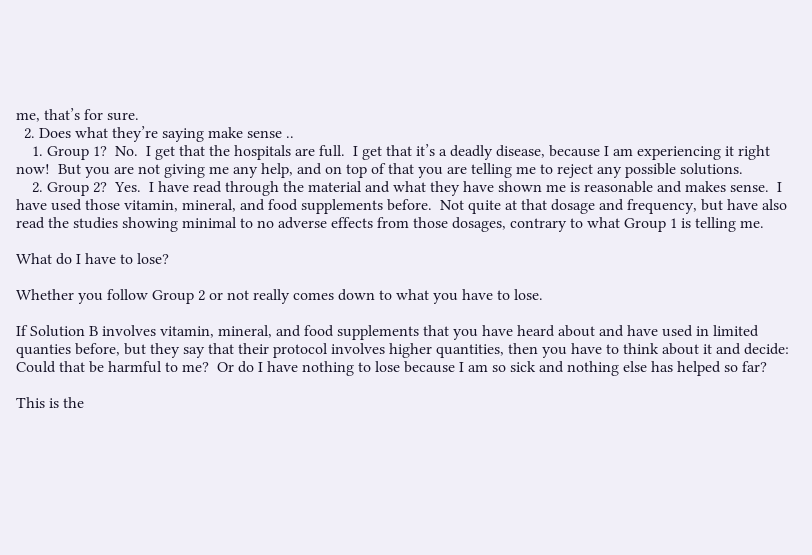me, that’s for sure.
  2. Does what they’re saying make sense ..
    1. Group 1?  No.  I get that the hospitals are full.  I get that it’s a deadly disease, because I am experiencing it right now!  But you are not giving me any help, and on top of that you are telling me to reject any possible solutions.
    2. Group 2?  Yes.  I have read through the material and what they have shown me is reasonable and makes sense.  I have used those vitamin, mineral, and food supplements before.  Not quite at that dosage and frequency, but have also read the studies showing minimal to no adverse effects from those dosages, contrary to what Group 1 is telling me.

What do I have to lose?

Whether you follow Group 2 or not really comes down to what you have to lose.

If Solution B involves vitamin, mineral, and food supplements that you have heard about and have used in limited quanties before, but they say that their protocol involves higher quantities, then you have to think about it and decide:  Could that be harmful to me?  Or do I have nothing to lose because I am so sick and nothing else has helped so far?

This is the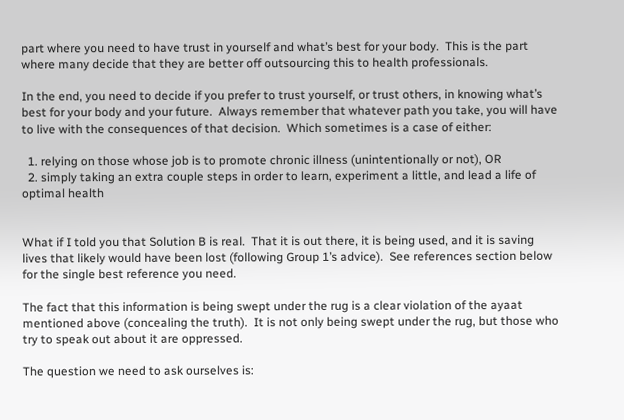part where you need to have trust in yourself and what’s best for your body.  This is the part where many decide that they are better off outsourcing this to health professionals.

In the end, you need to decide if you prefer to trust yourself, or trust others, in knowing what’s best for your body and your future.  Always remember that whatever path you take, you will have to live with the consequences of that decision.  Which sometimes is a case of either:

  1. relying on those whose job is to promote chronic illness (unintentionally or not), OR
  2. simply taking an extra couple steps in order to learn, experiment a little, and lead a life of optimal health


What if I told you that Solution B is real.  That it is out there, it is being used, and it is saving lives that likely would have been lost (following Group 1’s advice).  See references section below for the single best reference you need.

The fact that this information is being swept under the rug is a clear violation of the ayaat mentioned above (concealing the truth).  It is not only being swept under the rug, but those who try to speak out about it are oppressed.

The question we need to ask ourselves is: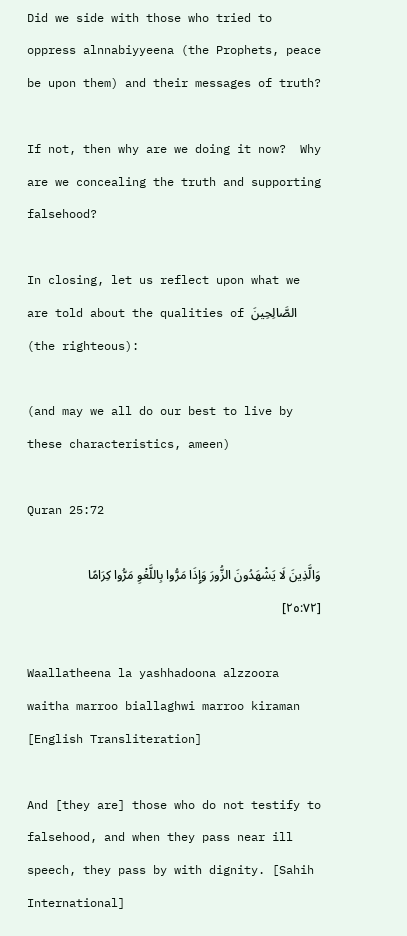Did we side with those who tried to oppress alnnabiyyeena (the Prophets, peace be upon them) and their messages of truth?

If not, then why are we doing it now?  Why are we concealing the truth and supporting falsehood?

In closing, let us reflect upon what we are told about the qualities of الصَّالِحِينَ (the righteous):

(and may we all do our best to live by these characteristics, ameen)

Quran 25:72

وَالَّذِينَ لَا يَشْهَدُونَ الزُّورَ وَإِذَا مَرُّوا بِاللَّغْوِ مَرُّوا كِرَامًا [٢٥:٧٢]

Waallatheena la yashhadoona alzzoora waitha marroo biallaghwi marroo kiraman [English Transliteration]

And [they are] those who do not testify to falsehood, and when they pass near ill speech, they pass by with dignity. [Sahih International]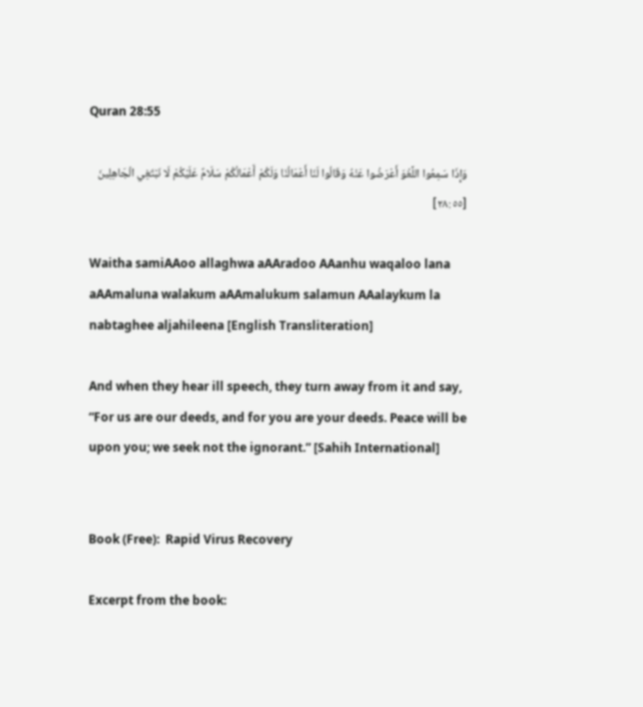Quran 28:55

وَإِذَا سَمِعُوا اللَّغْوَ أَعْرَضُوا عَنْهُ وَقَالُوا لَنَا أَعْمَالُنَا وَلَكُمْ أَعْمَالُكُمْ سَلَامٌ عَلَيْكُمْ لَا نَبْتَغِي الْجَاهِلِينَ [٢٨:٥٥]

Waitha samiAAoo allaghwa aAAradoo AAanhu waqaloo lana aAAmaluna walakum aAAmalukum salamun AAalaykum la nabtaghee aljahileena [English Transliteration]

And when they hear ill speech, they turn away from it and say, “For us are our deeds, and for you are your deeds. Peace will be upon you; we seek not the ignorant.” [Sahih International]


Book (Free):  Rapid Virus Recovery

Excerpt from the book: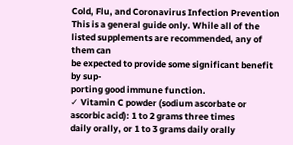Cold, Flu, and Coronavirus Infection Prevention
This is a general guide only. While all of the
listed supplements are recommended, any of them can
be expected to provide some significant benefit by sup-
porting good immune function.
✓ Vitamin C powder (sodium ascorbate or
ascorbic acid): 1 to 2 grams three times
daily orally, or 1 to 3 grams daily orally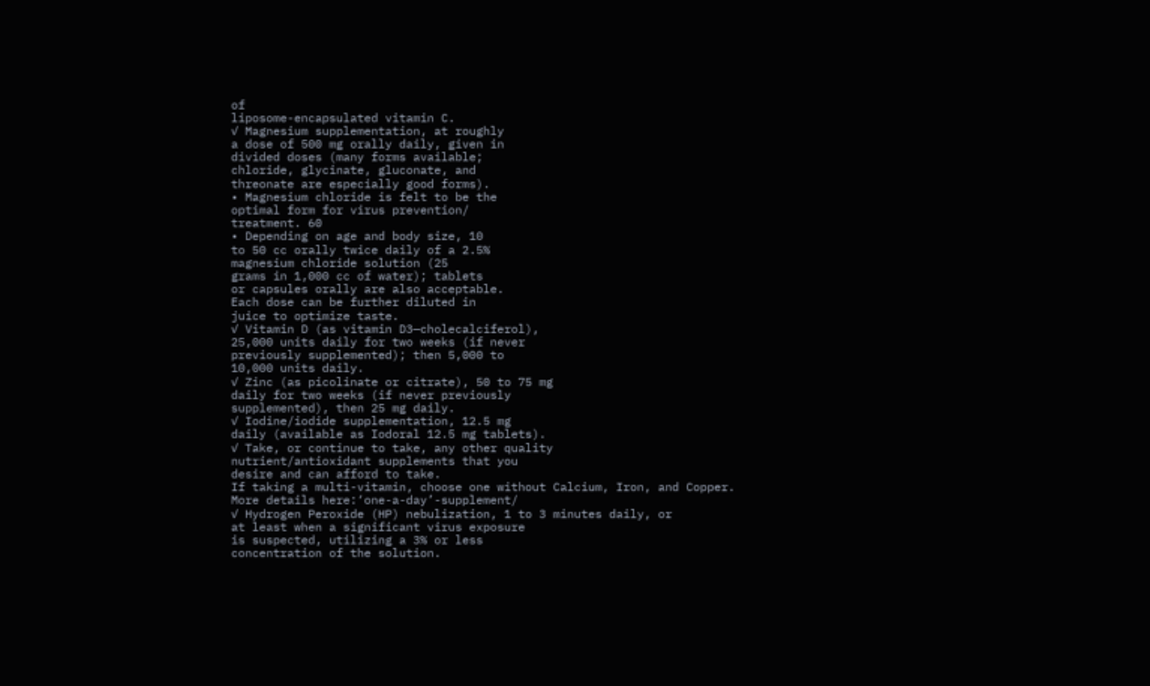of
liposome-encapsulated vitamin C.
✓ Magnesium supplementation, at roughly
a dose of 500 mg orally daily, given in
divided doses (many forms available;
chloride, glycinate, gluconate, and
threonate are especially good forms).
• Magnesium chloride is felt to be the
optimal form for virus prevention/
treatment. 60
• Depending on age and body size, 10
to 50 cc orally twice daily of a 2.5%
magnesium chloride solution (25
grams in 1,000 cc of water); tablets
or capsules orally are also acceptable.
Each dose can be further diluted in
juice to optimize taste.
✓ Vitamin D (as vitamin D3—cholecalciferol),
25,000 units daily for two weeks (if never
previously supplemented); then 5,000 to
10,000 units daily.
✓ Zinc (as picolinate or citrate), 50 to 75 mg
daily for two weeks (if never previously
supplemented), then 25 mg daily.
✓ Iodine/iodide supplementation, 12.5 mg
daily (available as Iodoral 12.5 mg tablets).
✓ Take, or continue to take, any other quality
nutrient/antioxidant supplements that you
desire and can afford to take.
If taking a multi-vitamin, choose one without Calcium, Iron, and Copper.  More details here:‘one-a-day’-supplement/
✓ Hydrogen Peroxide (HP) nebulization, 1 to 3 minutes daily, or
at least when a significant virus exposure
is suspected, utilizing a 3% or less
concentration of the solution.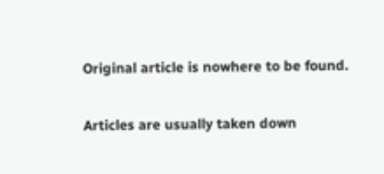Original article is nowhere to be found.

Articles are usually taken down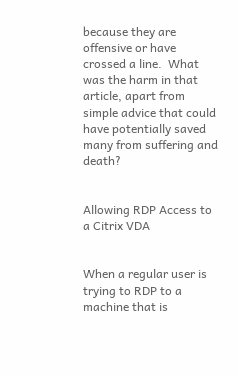because they are offensive or have crossed a line.  What was the harm in that article, apart from simple advice that could have potentially saved many from suffering and death?


Allowing RDP Access to a Citrix VDA


When a regular user is trying to RDP to a machine that is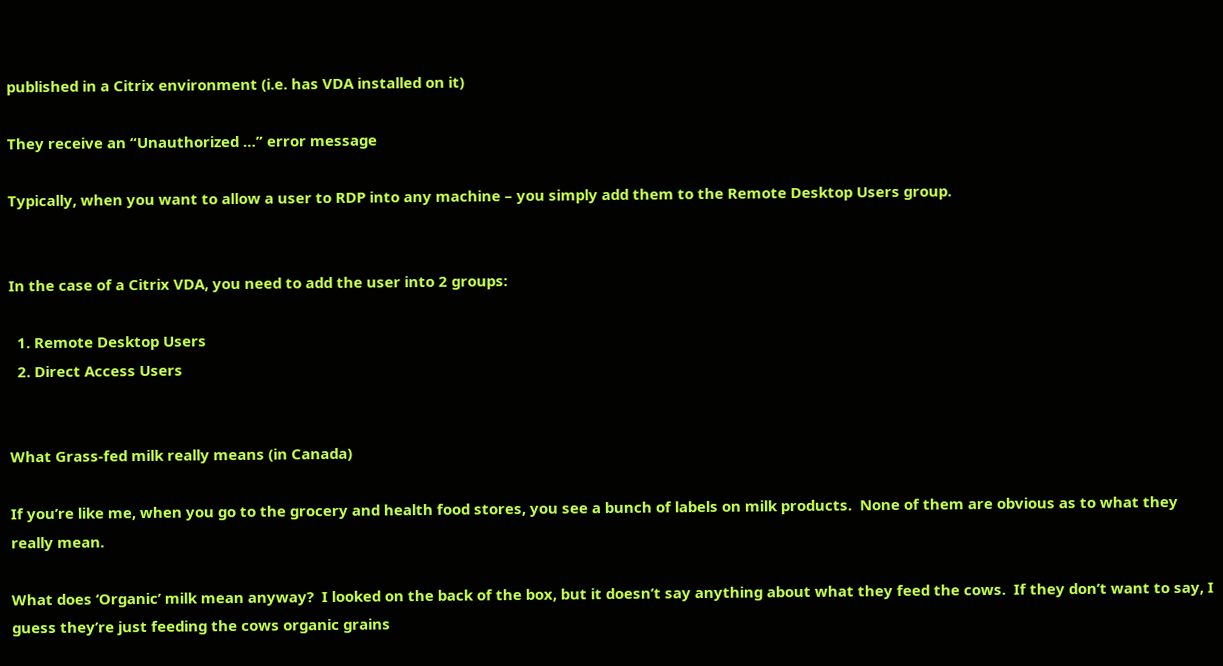published in a Citrix environment (i.e. has VDA installed on it)

They receive an “Unauthorized …” error message

Typically, when you want to allow a user to RDP into any machine – you simply add them to the Remote Desktop Users group.


In the case of a Citrix VDA, you need to add the user into 2 groups:

  1. Remote Desktop Users
  2. Direct Access Users


What Grass-fed milk really means (in Canada)

If you’re like me, when you go to the grocery and health food stores, you see a bunch of labels on milk products.  None of them are obvious as to what they really mean.

What does ‘Organic’ milk mean anyway?  I looked on the back of the box, but it doesn’t say anything about what they feed the cows.  If they don’t want to say, I guess they’re just feeding the cows organic grains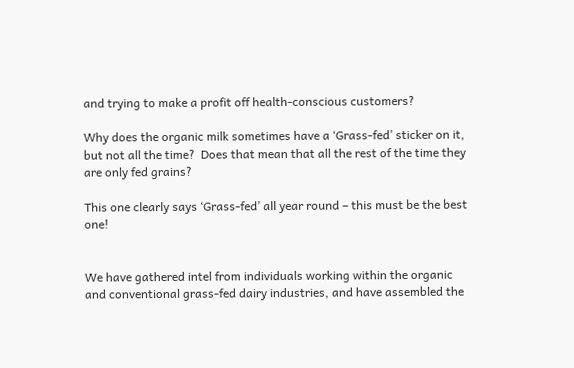and trying to make a profit off health-conscious customers?

Why does the organic milk sometimes have a ‘Grass-fed’ sticker on it, but not all the time?  Does that mean that all the rest of the time they are only fed grains?

This one clearly says ‘Grass-fed’ all year round – this must be the best one!


We have gathered intel from individuals working within the organic and conventional grass-fed dairy industries, and have assembled the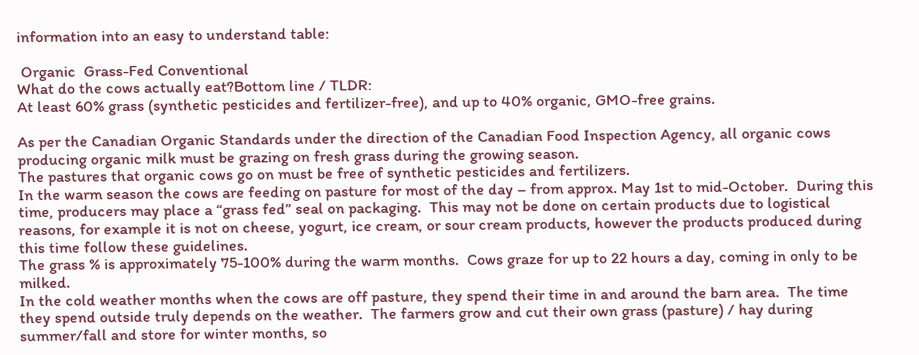information into an easy to understand table:

 Organic  Grass-Fed Conventional
What do the cows actually eat?Bottom line / TLDR:
At least 60% grass (synthetic pesticides and fertilizer-free), and up to 40% organic, GMO-free grains.

As per the Canadian Organic Standards under the direction of the Canadian Food Inspection Agency, all organic cows producing organic milk must be grazing on fresh grass during the growing season.
The pastures that organic cows go on must be free of synthetic pesticides and fertilizers.
In the warm season the cows are feeding on pasture for most of the day – from approx. May 1st to mid-October.  During this time, producers may place a “grass fed” seal on packaging.  This may not be done on certain products due to logistical reasons, for example it is not on cheese, yogurt, ice cream, or sour cream products, however the products produced during this time follow these guidelines.
The grass % is approximately 75-100% during the warm months.  Cows graze for up to 22 hours a day, coming in only to be milked.
In the cold weather months when the cows are off pasture, they spend their time in and around the barn area.  The time they spend outside truly depends on the weather.  The farmers grow and cut their own grass (pasture) / hay during summer/fall and store for winter months, so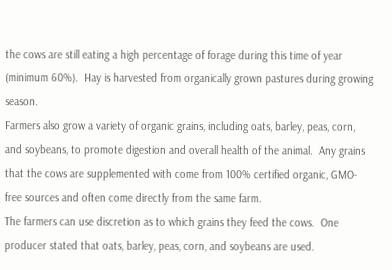the cows are still eating a high percentage of forage during this time of year (minimum 60%).  Hay is harvested from organically grown pastures during growing season.
Farmers also grow a variety of organic grains, including oats, barley, peas, corn, and soybeans, to promote digestion and overall health of the animal.  Any grains that the cows are supplemented with come from 100% certified organic, GMO-free sources and often come directly from the same farm.
The farmers can use discretion as to which grains they feed the cows.  One producer stated that oats, barley, peas, corn, and soybeans are used.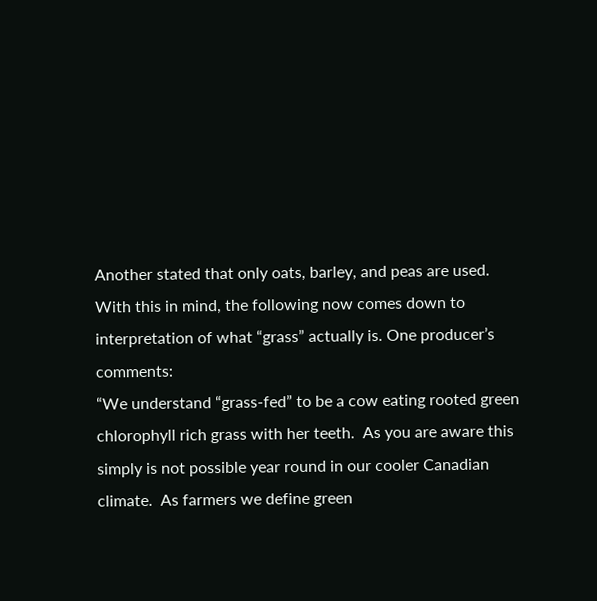Another stated that only oats, barley, and peas are used.
With this in mind, the following now comes down to interpretation of what “grass” actually is. One producer’s comments:
“We understand “grass-fed” to be a cow eating rooted green chlorophyll rich grass with her teeth.  As you are aware this simply is not possible year round in our cooler Canadian climate.  As farmers we define green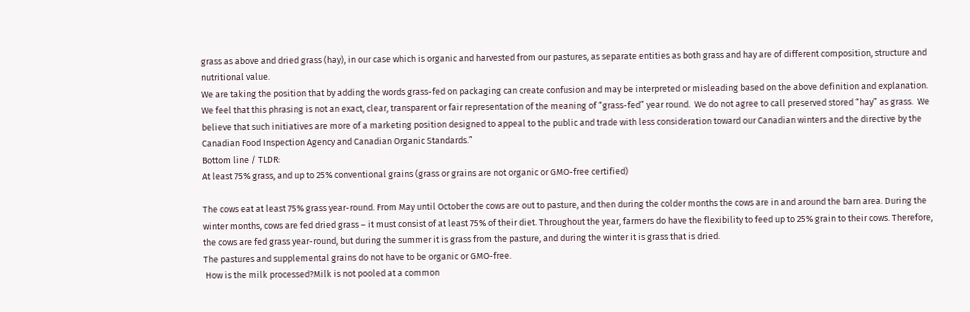grass as above and dried grass (hay), in our case which is organic and harvested from our pastures, as separate entities as both grass and hay are of different composition, structure and nutritional value.
We are taking the position that by adding the words grass-fed on packaging can create confusion and may be interpreted or misleading based on the above definition and explanation.  We feel that this phrasing is not an exact, clear, transparent or fair representation of the meaning of “grass-fed” year round.  We do not agree to call preserved stored “hay” as grass.  We believe that such initiatives are more of a marketing position designed to appeal to the public and trade with less consideration toward our Canadian winters and the directive by the Canadian Food Inspection Agency and Canadian Organic Standards.”
Bottom line / TLDR:
At least 75% grass, and up to 25% conventional grains (grass or grains are not organic or GMO-free certified)

The cows eat at least 75% grass year-round. From May until October the cows are out to pasture, and then during the colder months the cows are in and around the barn area. During the winter months, cows are fed dried grass – it must consist of at least 75% of their diet. Throughout the year, farmers do have the flexibility to feed up to 25% grain to their cows. Therefore, the cows are fed grass year-round, but during the summer it is grass from the pasture, and during the winter it is grass that is dried.
The pastures and supplemental grains do not have to be organic or GMO-free.
 How is the milk processed?Milk is not pooled at a common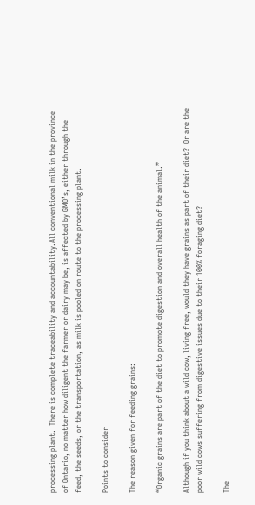processing plant.  There is complete traceability and accountability.All conventional milk in the province of Ontario, no matter how diligent the farmer or dairy may be, is affected by GMO’s, either through the feed, the seeds, or the transportation, as milk is pooled on route to the processing plant.

Points to consider

The reason given for feeding grains:

“Organic grains are part of the diet to promote digestion and overall health of the animal.”

Although if you think about a wild cow, living free, would they have grains as part of their diet?  Or are the poor wild cows suffering from digestive issues due to their 100% foraging diet?

The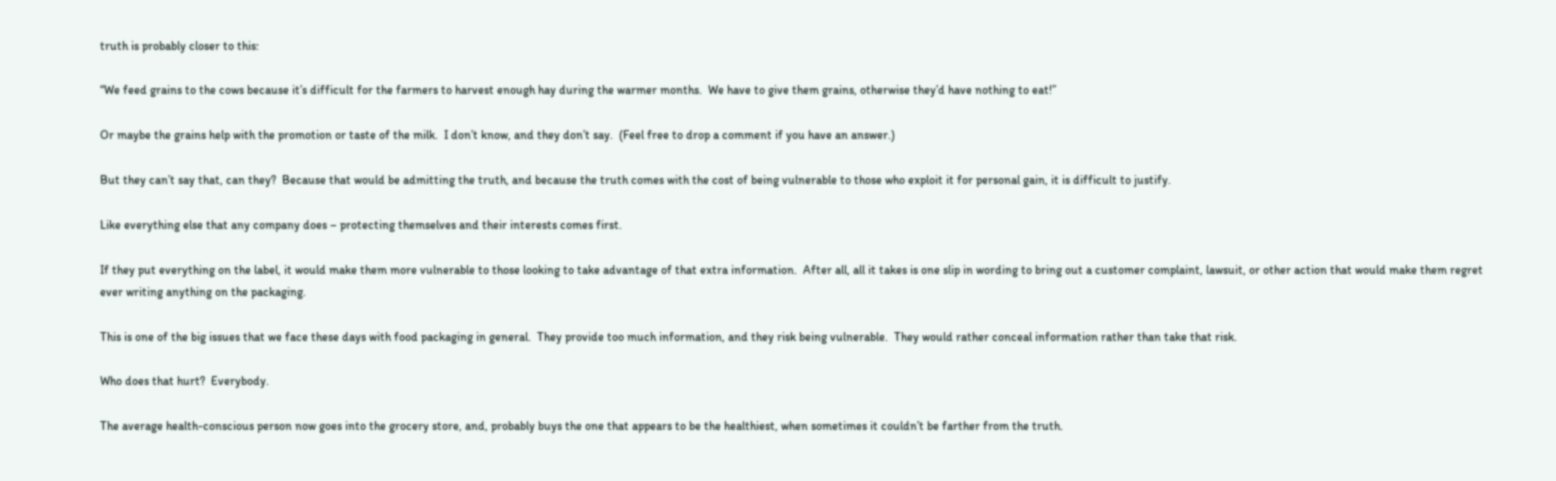truth is probably closer to this:

“We feed grains to the cows because it’s difficult for the farmers to harvest enough hay during the warmer months.  We have to give them grains, otherwise they’d have nothing to eat!”

Or maybe the grains help with the promotion or taste of the milk.  I don’t know, and they don’t say.  (Feel free to drop a comment if you have an answer.)

But they can’t say that, can they?  Because that would be admitting the truth, and because the truth comes with the cost of being vulnerable to those who exploit it for personal gain, it is difficult to justify.

Like everything else that any company does – protecting themselves and their interests comes first.

If they put everything on the label, it would make them more vulnerable to those looking to take advantage of that extra information.  After all, all it takes is one slip in wording to bring out a customer complaint, lawsuit, or other action that would make them regret ever writing anything on the packaging.

This is one of the big issues that we face these days with food packaging in general.  They provide too much information, and they risk being vulnerable.  They would rather conceal information rather than take that risk.

Who does that hurt?  Everybody.

The average health-conscious person now goes into the grocery store, and, probably buys the one that appears to be the healthiest, when sometimes it couldn’t be farther from the truth.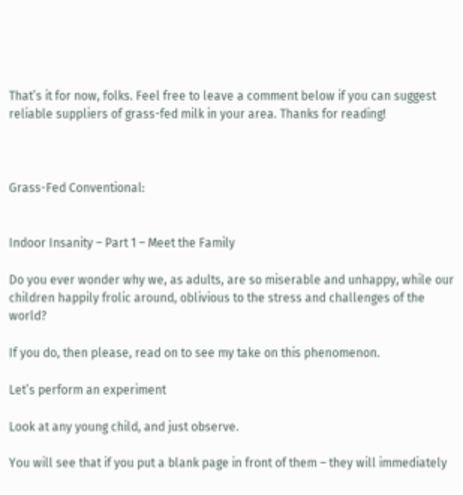That’s it for now, folks. Feel free to leave a comment below if you can suggest reliable suppliers of grass-fed milk in your area. Thanks for reading!



Grass-Fed Conventional:


Indoor Insanity – Part 1 – Meet the Family

Do you ever wonder why we, as adults, are so miserable and unhappy, while our children happily frolic around, oblivious to the stress and challenges of the world?

If you do, then please, read on to see my take on this phenomenon.

Let’s perform an experiment

Look at any young child, and just observe.

You will see that if you put a blank page in front of them – they will immediately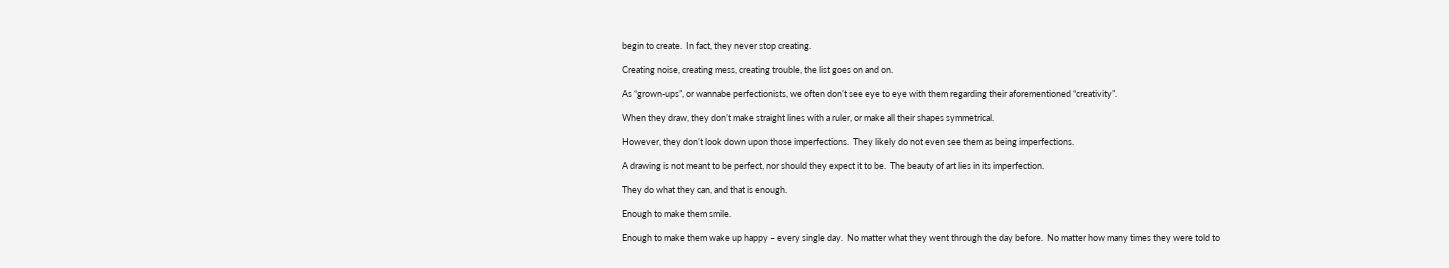begin to create.  In fact, they never stop creating.

Creating noise, creating mess, creating trouble, the list goes on and on.

As “grown-ups”, or wannabe perfectionists, we often don’t see eye to eye with them regarding their aforementioned “creativity”.

When they draw, they don’t make straight lines with a ruler, or make all their shapes symmetrical.

However, they don’t look down upon those imperfections.  They likely do not even see them as being imperfections.

A drawing is not meant to be perfect, nor should they expect it to be.  The beauty of art lies in its imperfection.

They do what they can, and that is enough.

Enough to make them smile.

Enough to make them wake up happy – every single day.  No matter what they went through the day before.  No matter how many times they were told to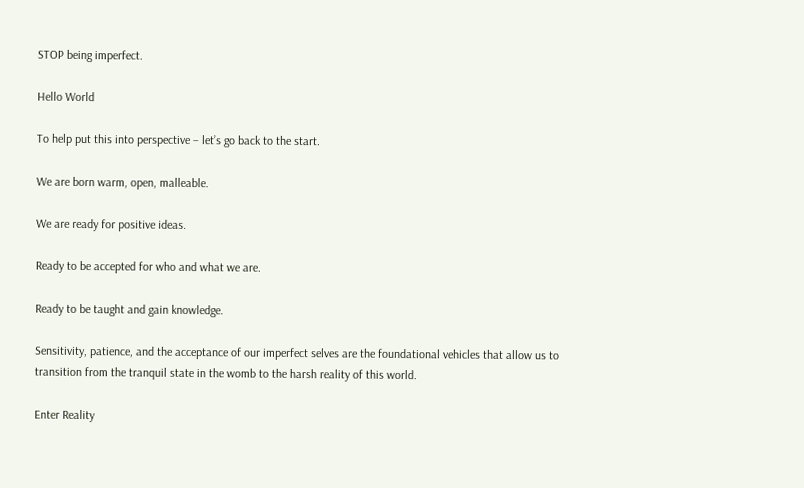STOP being imperfect.

Hello World

To help put this into perspective – let’s go back to the start.

We are born warm, open, malleable.

We are ready for positive ideas.

Ready to be accepted for who and what we are.

Ready to be taught and gain knowledge.

Sensitivity, patience, and the acceptance of our imperfect selves are the foundational vehicles that allow us to transition from the tranquil state in the womb to the harsh reality of this world.

Enter Reality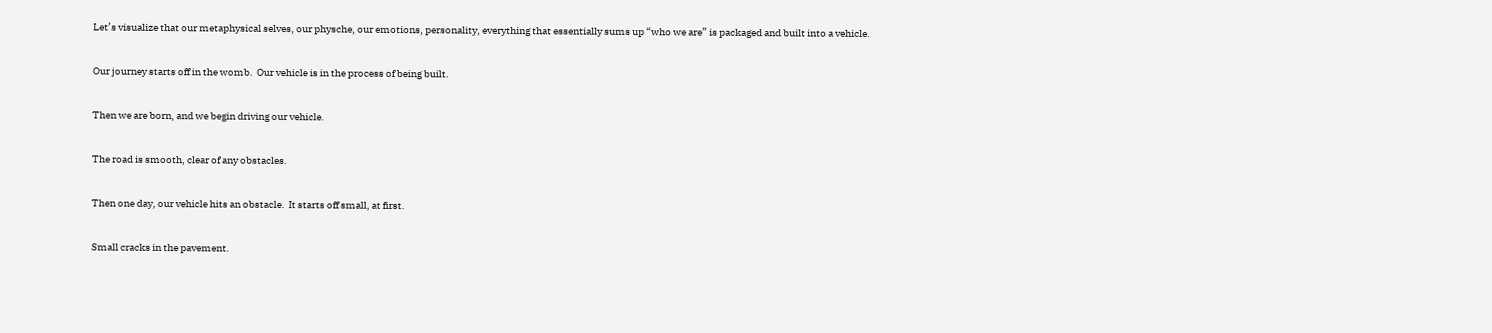Let’s visualize that our metaphysical selves, our physche, our emotions, personality, everything that essentially sums up “who we are” is packaged and built into a vehicle.

Our journey starts off in the womb.  Our vehicle is in the process of being built.

Then we are born, and we begin driving our vehicle.

The road is smooth, clear of any obstacles.

Then one day, our vehicle hits an obstacle.  It starts off small, at first.

Small cracks in the pavement.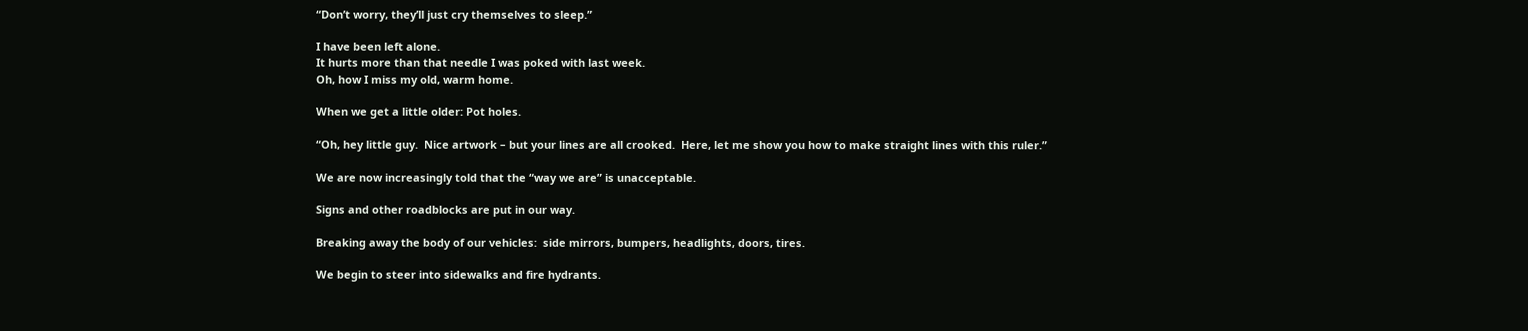“Don’t worry, they’ll just cry themselves to sleep.”

I have been left alone.
It hurts more than that needle I was poked with last week.
Oh, how I miss my old, warm home.

When we get a little older: Pot holes.

“Oh, hey little guy.  Nice artwork – but your lines are all crooked.  Here, let me show you how to make straight lines with this ruler.”

We are now increasingly told that the “way we are” is unacceptable.

Signs and other roadblocks are put in our way.

Breaking away the body of our vehicles:  side mirrors, bumpers, headlights, doors, tires.

We begin to steer into sidewalks and fire hydrants.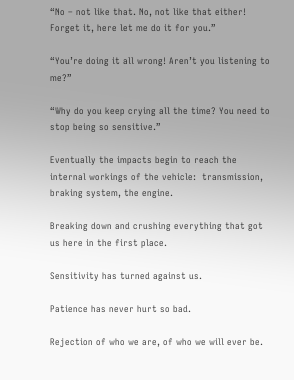“No – not like that. No, not like that either! Forget it, here let me do it for you.”

“You’re doing it all wrong! Aren’t you listening to me?”

“Why do you keep crying all the time? You need to stop being so sensitive.”

Eventually the impacts begin to reach the internal workings of the vehicle:  transmission, braking system, the engine.

Breaking down and crushing everything that got us here in the first place.

Sensitivity has turned against us.

Patience has never hurt so bad.

Rejection of who we are, of who we will ever be.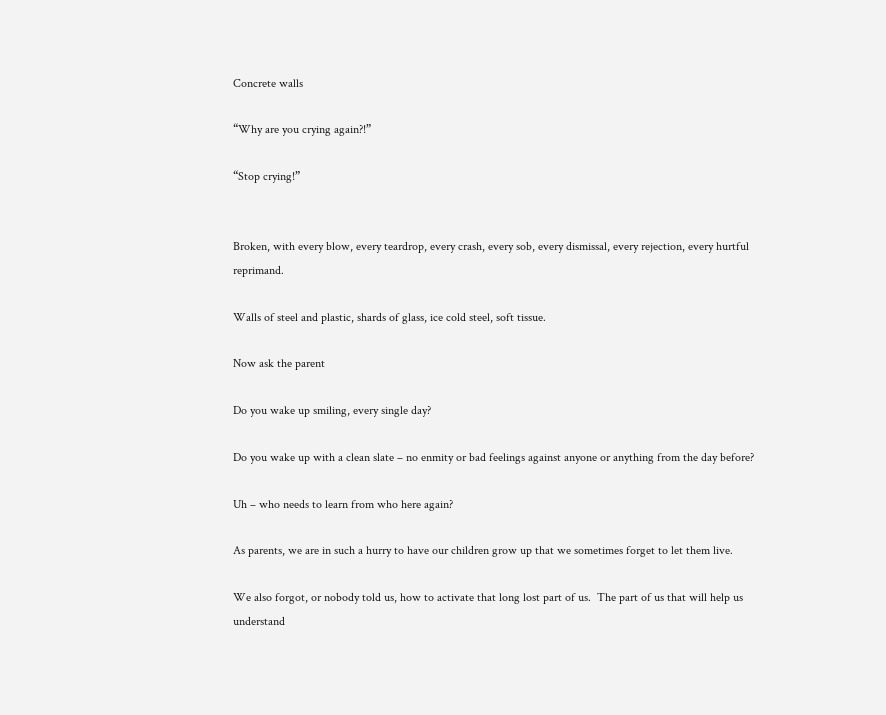Concrete walls

“Why are you crying again?!”

“Stop crying!”


Broken, with every blow, every teardrop, every crash, every sob, every dismissal, every rejection, every hurtful reprimand.

Walls of steel and plastic, shards of glass, ice cold steel, soft tissue.

Now ask the parent

Do you wake up smiling, every single day?

Do you wake up with a clean slate – no enmity or bad feelings against anyone or anything from the day before?

Uh – who needs to learn from who here again?

As parents, we are in such a hurry to have our children grow up that we sometimes forget to let them live.

We also forgot, or nobody told us, how to activate that long lost part of us.  The part of us that will help us understand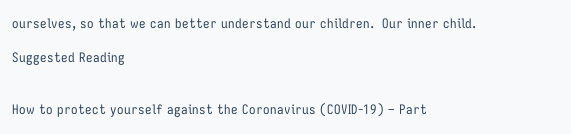ourselves, so that we can better understand our children.  Our inner child.

Suggested Reading


How to protect yourself against the Coronavirus (COVID-19) – Part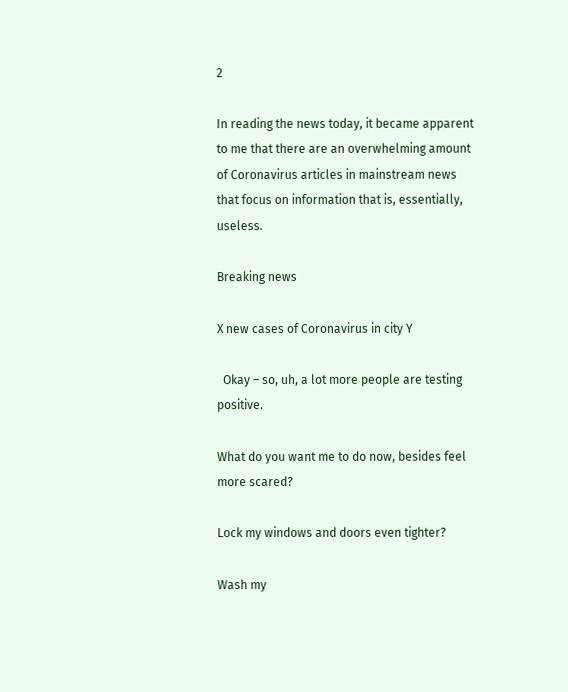2

In reading the news today, it became apparent to me that there are an overwhelming amount of Coronavirus articles in mainstream news that focus on information that is, essentially, useless.

Breaking news

X new cases of Coronavirus in city Y

  Okay – so, uh, a lot more people are testing positive.

What do you want me to do now, besides feel more scared?

Lock my windows and doors even tighter?

Wash my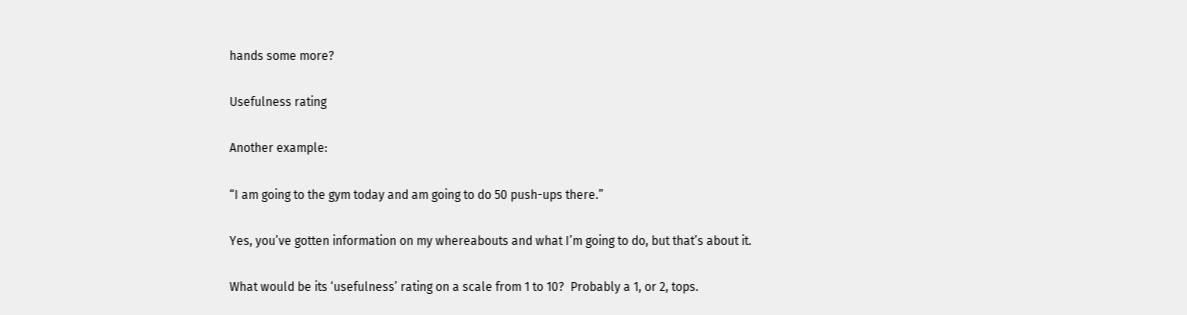hands some more?

Usefulness rating

Another example:

“I am going to the gym today and am going to do 50 push-ups there.”

Yes, you’ve gotten information on my whereabouts and what I’m going to do, but that’s about it.

What would be its ‘usefulness’ rating on a scale from 1 to 10?  Probably a 1, or 2, tops.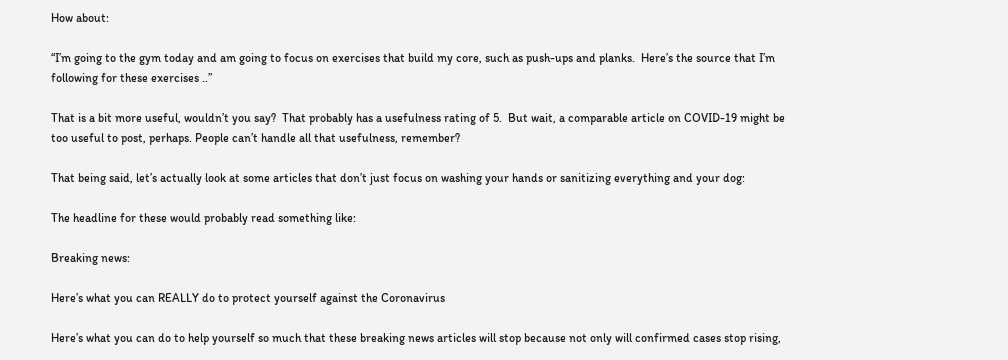How about:

“I’m going to the gym today and am going to focus on exercises that build my core, such as push-ups and planks.  Here’s the source that I’m following for these exercises ..”

That is a bit more useful, wouldn’t you say?  That probably has a usefulness rating of 5.  But wait, a comparable article on COVID-19 might be too useful to post, perhaps. People can’t handle all that usefulness, remember?

That being said, let’s actually look at some articles that don’t just focus on washing your hands or sanitizing everything and your dog:

The headline for these would probably read something like:

Breaking news:

Here’s what you can REALLY do to protect yourself against the Coronavirus

Here’s what you can do to help yourself so much that these breaking news articles will stop because not only will confirmed cases stop rising,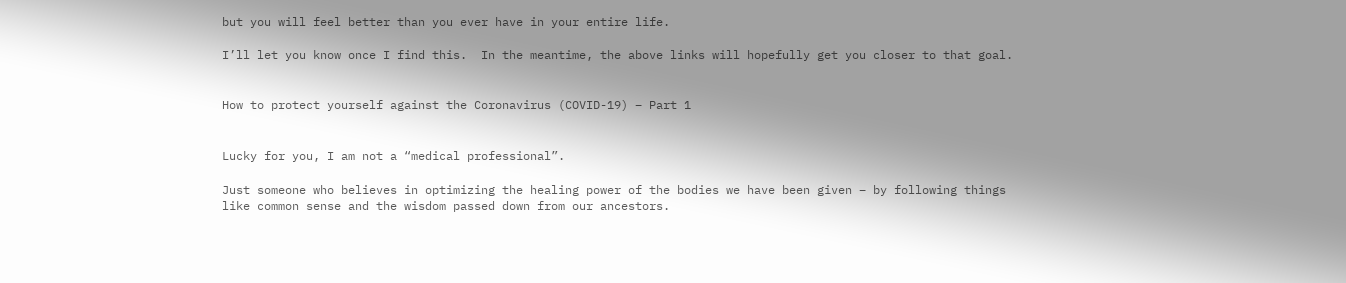but you will feel better than you ever have in your entire life.

I’ll let you know once I find this.  In the meantime, the above links will hopefully get you closer to that goal.


How to protect yourself against the Coronavirus (COVID-19) – Part 1


Lucky for you, I am not a “medical professional”.

Just someone who believes in optimizing the healing power of the bodies we have been given – by following things like common sense and the wisdom passed down from our ancestors.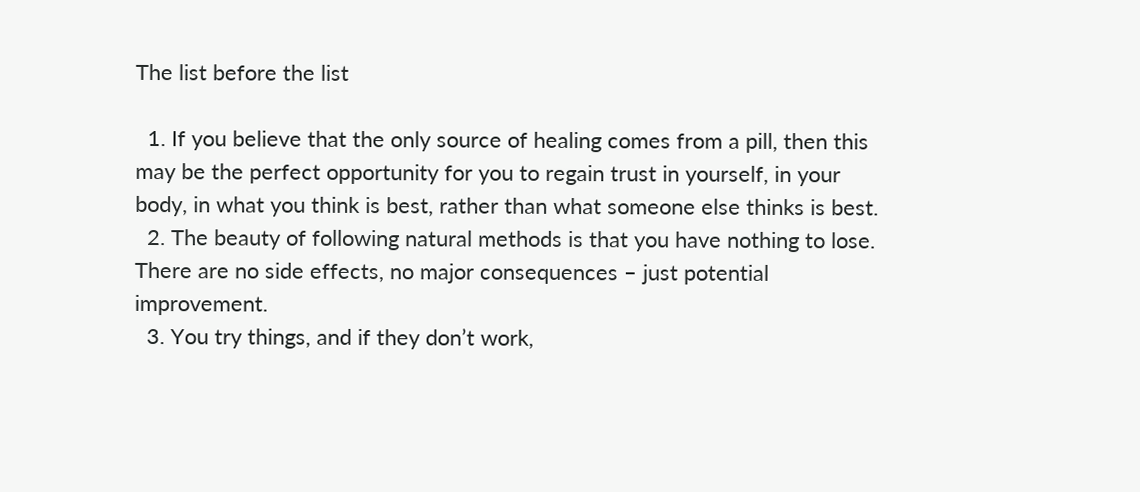The list before the list

  1. If you believe that the only source of healing comes from a pill, then this may be the perfect opportunity for you to regain trust in yourself, in your body, in what you think is best, rather than what someone else thinks is best.
  2. The beauty of following natural methods is that you have nothing to lose.  There are no side effects, no major consequences – just potential improvement.
  3. You try things, and if they don’t work,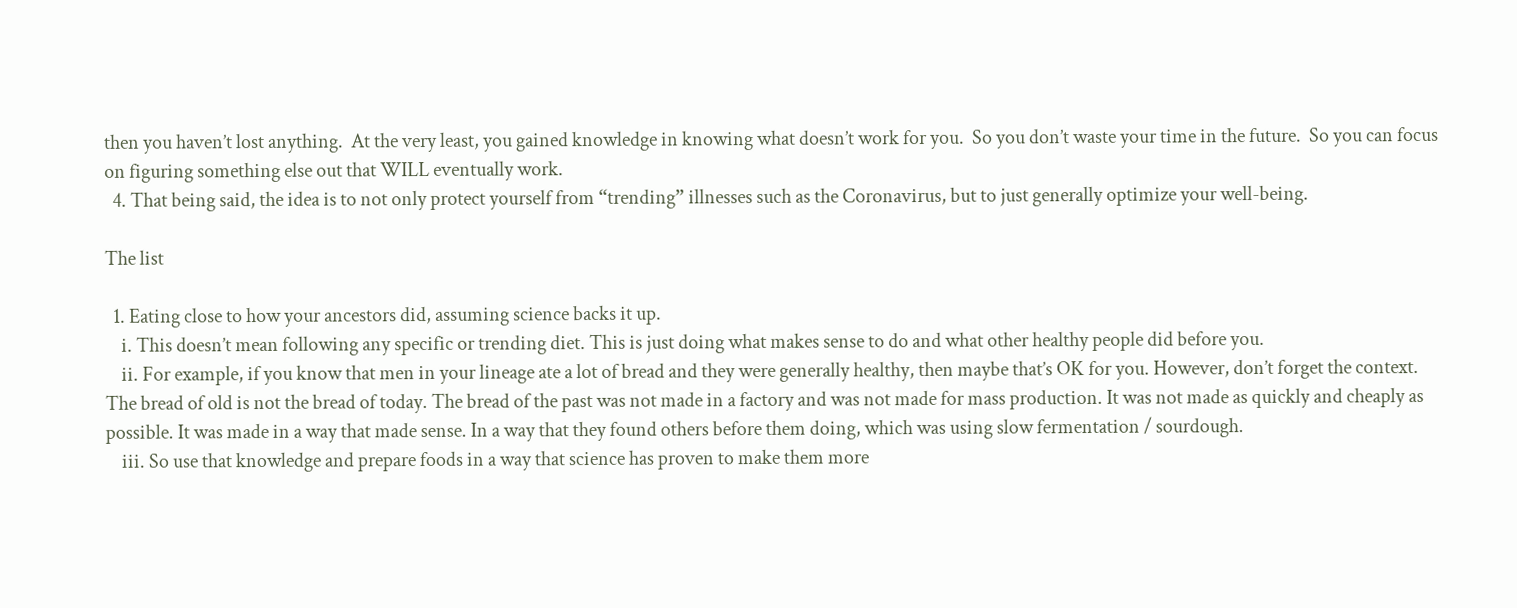then you haven’t lost anything.  At the very least, you gained knowledge in knowing what doesn’t work for you.  So you don’t waste your time in the future.  So you can focus on figuring something else out that WILL eventually work.
  4. That being said, the idea is to not only protect yourself from “trending” illnesses such as the Coronavirus, but to just generally optimize your well-being.

The list

  1. Eating close to how your ancestors did, assuming science backs it up.
    i. This doesn’t mean following any specific or trending diet. This is just doing what makes sense to do and what other healthy people did before you.
    ii. For example, if you know that men in your lineage ate a lot of bread and they were generally healthy, then maybe that’s OK for you. However, don’t forget the context. The bread of old is not the bread of today. The bread of the past was not made in a factory and was not made for mass production. It was not made as quickly and cheaply as possible. It was made in a way that made sense. In a way that they found others before them doing, which was using slow fermentation / sourdough.
    iii. So use that knowledge and prepare foods in a way that science has proven to make them more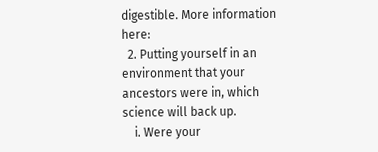digestible. More information here:
  2. Putting yourself in an environment that your ancestors were in, which science will back up.
    i. Were your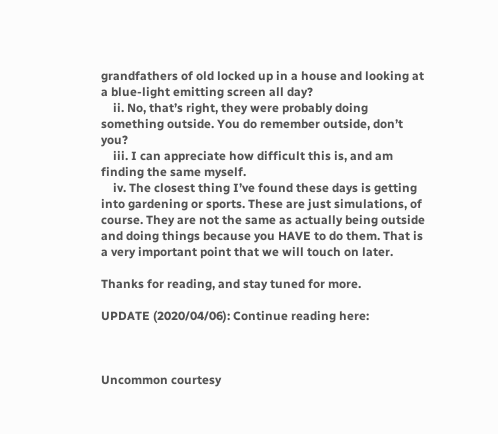grandfathers of old locked up in a house and looking at a blue-light emitting screen all day?
    ii. No, that’s right, they were probably doing something outside. You do remember outside, don’t you?
    iii. I can appreciate how difficult this is, and am finding the same myself.
    iv. The closest thing I’ve found these days is getting into gardening or sports. These are just simulations, of course. They are not the same as actually being outside and doing things because you HAVE to do them. That is a very important point that we will touch on later.

Thanks for reading, and stay tuned for more.

UPDATE (2020/04/06): Continue reading here:



Uncommon courtesy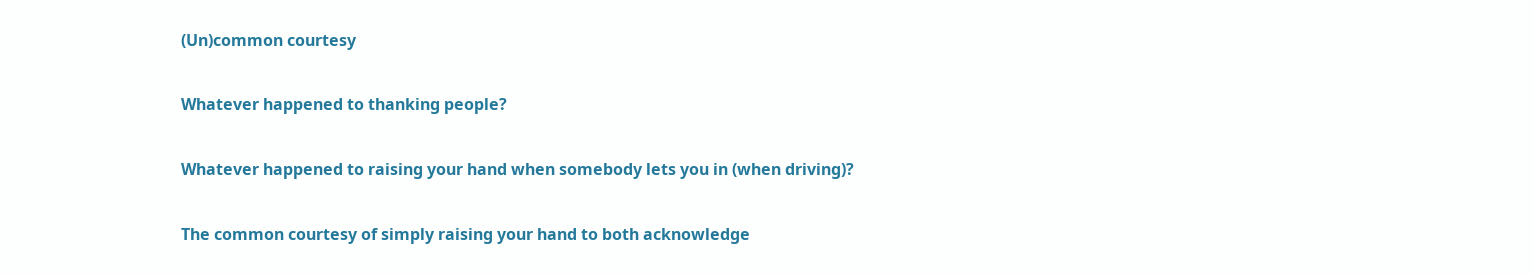(Un)common courtesy

Whatever happened to thanking people?

Whatever happened to raising your hand when somebody lets you in (when driving)?

The common courtesy of simply raising your hand to both acknowledge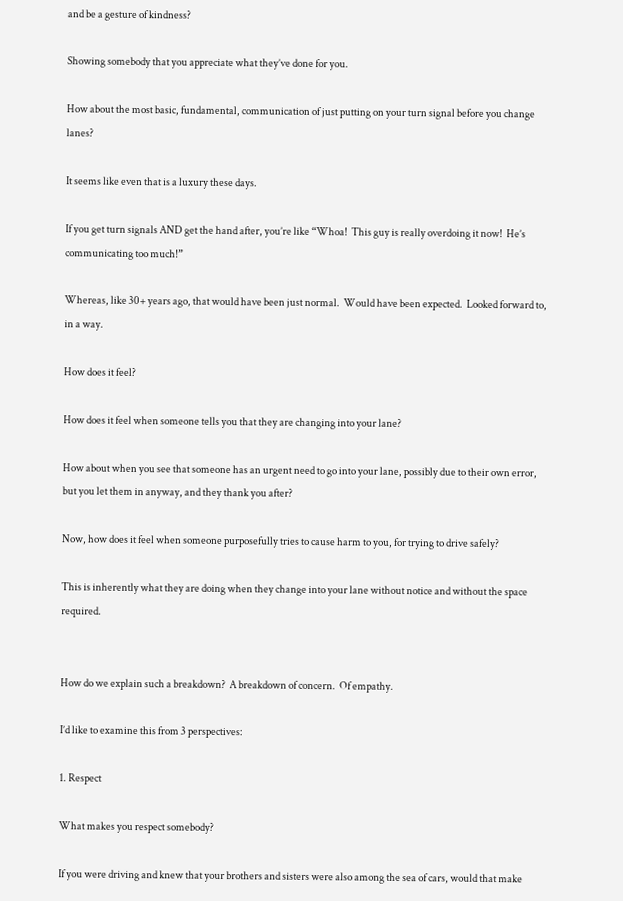and be a gesture of kindness?

Showing somebody that you appreciate what they’ve done for you.

How about the most basic, fundamental, communication of just putting on your turn signal before you change lanes?

It seems like even that is a luxury these days.

If you get turn signals AND get the hand after, you’re like “Whoa!  This guy is really overdoing it now!  He’s communicating too much!”

Whereas, like 30+ years ago, that would have been just normal.  Would have been expected.  Looked forward to, in a way.

How does it feel?

How does it feel when someone tells you that they are changing into your lane?

How about when you see that someone has an urgent need to go into your lane, possibly due to their own error, but you let them in anyway, and they thank you after?

Now, how does it feel when someone purposefully tries to cause harm to you, for trying to drive safely?

This is inherently what they are doing when they change into your lane without notice and without the space required.


How do we explain such a breakdown?  A breakdown of concern.  Of empathy.

I’d like to examine this from 3 perspectives:

1. Respect

What makes you respect somebody?

If you were driving and knew that your brothers and sisters were also among the sea of cars, would that make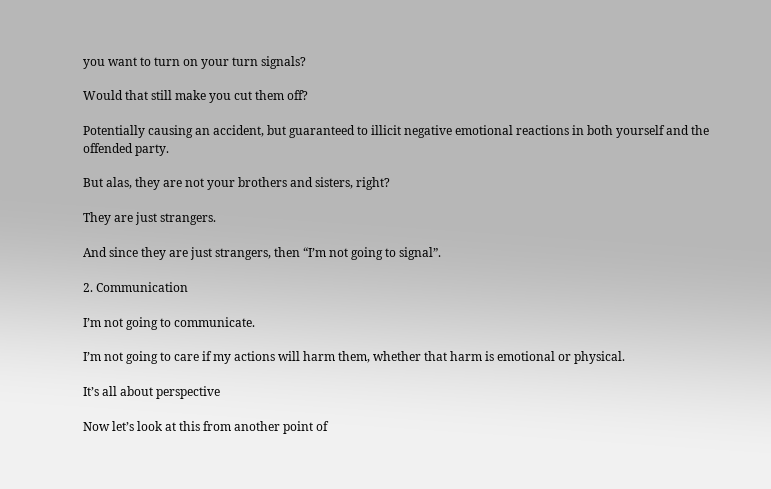you want to turn on your turn signals?

Would that still make you cut them off?

Potentially causing an accident, but guaranteed to illicit negative emotional reactions in both yourself and the offended party.

But alas, they are not your brothers and sisters, right?

They are just strangers.

And since they are just strangers, then “I’m not going to signal”.

2. Communication

I’m not going to communicate.

I’m not going to care if my actions will harm them, whether that harm is emotional or physical.

It’s all about perspective

Now let’s look at this from another point of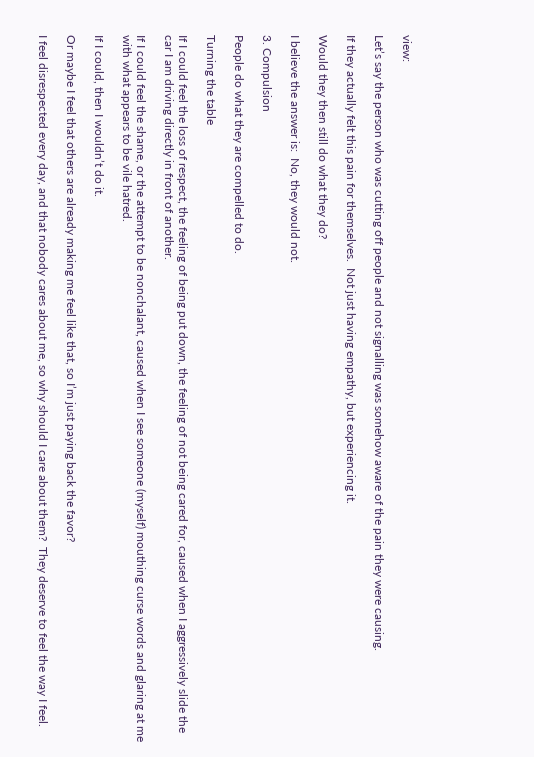view:

Let’s say the person who was cutting off people and not signalling was somehow aware of the pain they were causing.

If they actually felt this pain for themselves.  Not just having empathy, but experiencing it.

Would they then still do what they do?

I believe the answer is:  No, they would not.

3. Compulsion

People do what they are compelled to do.

Turning the table

If I could feel the loss of respect, the feeling of being put down, the feeling of not being cared for, caused when I aggressively slide the car I am driving directly in front of another.

If I could feel the shame, or the attempt to be nonchalant, caused when I see someone (myself) mouthing curse words and glaring at me with what appears to be vile hatred.

If I could, then I wouldn’t do it.

Or maybe I feel that others are already making me feel like that, so I’m just paying back the favor?

I feel disrespected every day, and that nobody cares about me, so why should I care about them?  They deserve to feel the way I feel.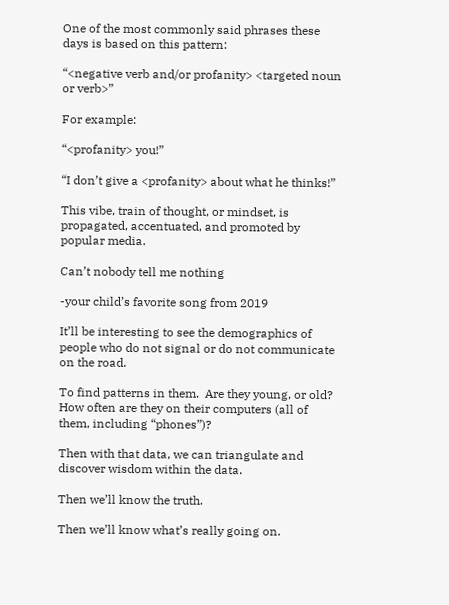One of the most commonly said phrases these days is based on this pattern:

“<negative verb and/or profanity> <targeted noun or verb>”

For example:

“<profanity> you!”

“I don’t give a <profanity> about what he thinks!”

This vibe, train of thought, or mindset, is propagated, accentuated, and promoted by popular media.

Can’t nobody tell me nothing

-your child’s favorite song from 2019

It’ll be interesting to see the demographics of people who do not signal or do not communicate on the road.

To find patterns in them.  Are they young, or old? How often are they on their computers (all of them, including “phones”)?

Then with that data, we can triangulate and discover wisdom within the data.

Then we’ll know the truth.

Then we’ll know what’s really going on.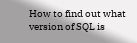How to find out what version of SQL is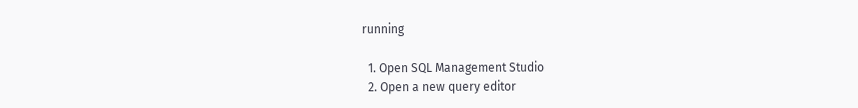running

  1. Open SQL Management Studio
  2. Open a new query editor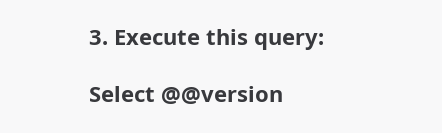3. Execute this query:

Select @@version